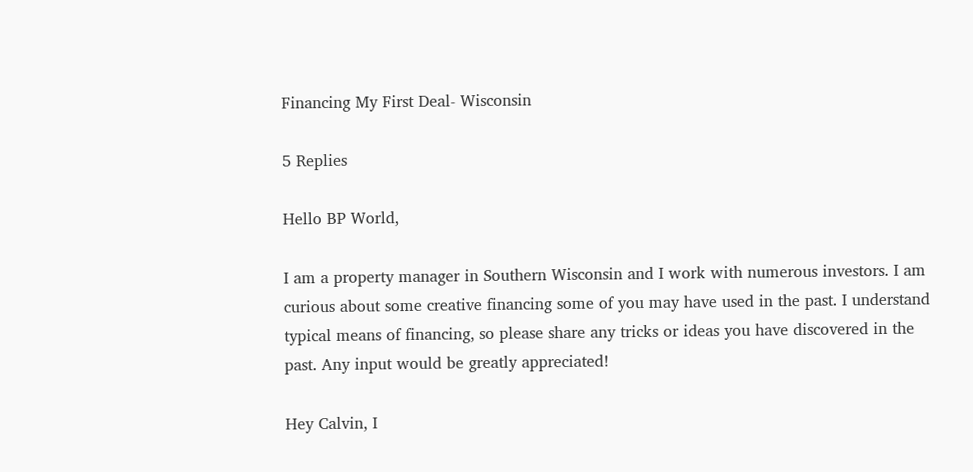Financing My First Deal- Wisconsin

5 Replies

Hello BP World,

I am a property manager in Southern Wisconsin and I work with numerous investors. I am curious about some creative financing some of you may have used in the past. I understand typical means of financing, so please share any tricks or ideas you have discovered in the past. Any input would be greatly appreciated!

Hey Calvin, I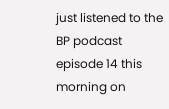just listened to the BP podcast episode 14 this morning on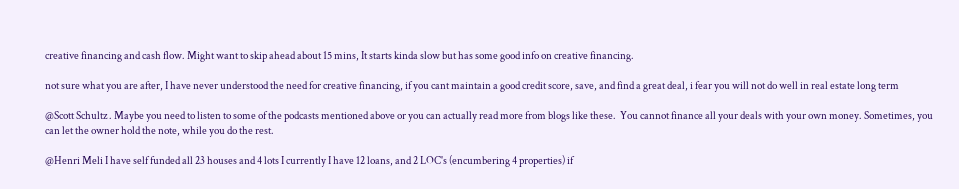creative financing and cash flow. Might want to skip ahead about 15 mins, It starts kinda slow but has some good info on creative financing.

not sure what you are after, I have never understood the need for creative financing, if you cant maintain a good credit score, save, and find a great deal, i fear you will not do well in real estate long term

@Scott Schultz . Maybe you need to listen to some of the podcasts mentioned above or you can actually read more from blogs like these.  You cannot finance all your deals with your own money. Sometimes, you can let the owner hold the note, while you do the rest.

@Henri Meli I have self funded all 23 houses and 4 lots I currently I have 12 loans, and 2 LOC's (encumbering 4 properties) if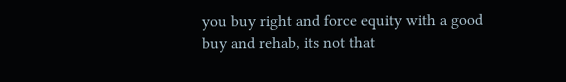you buy right and force equity with a good buy and rehab, its not that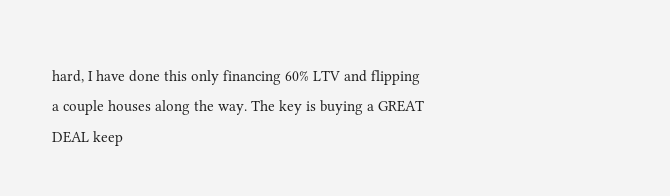hard, I have done this only financing 60% LTV and flipping a couple houses along the way. The key is buying a GREAT DEAL keep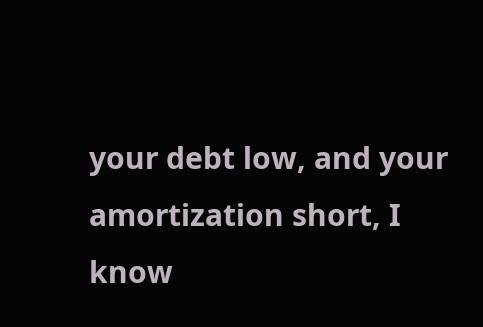your debt low, and your amortization short, I know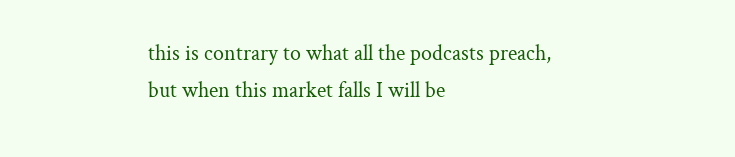this is contrary to what all the podcasts preach, but when this market falls I will be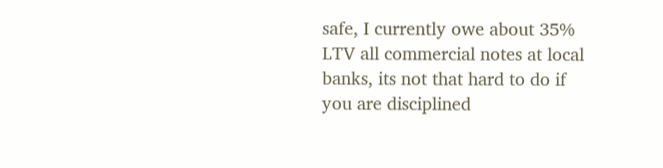safe, I currently owe about 35% LTV all commercial notes at local banks, its not that hard to do if you are disciplined